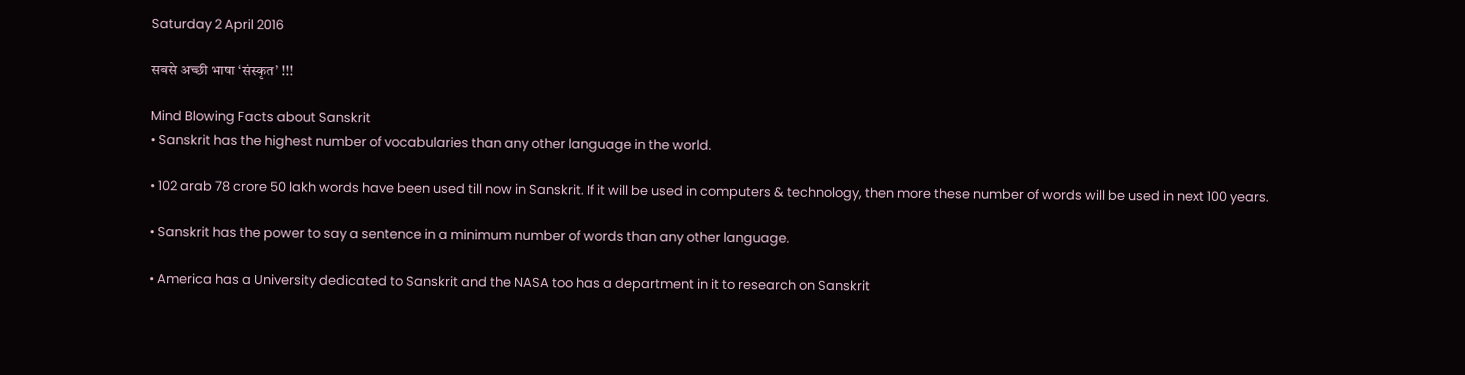Saturday 2 April 2016

सबसे अच्छी भाषा ‘संस्कृत’ !!!

Mind Blowing Facts about Sanskrit
• Sanskrit has the highest number of vocabularies than any other language in the world.

• 102 arab 78 crore 50 lakh words have been used till now in Sanskrit. If it will be used in computers & technology, then more these number of words will be used in next 100 years.

• Sanskrit has the power to say a sentence in a minimum number of words than any other language.

• America has a University dedicated to Sanskrit and the NASA too has a department in it to research on Sanskrit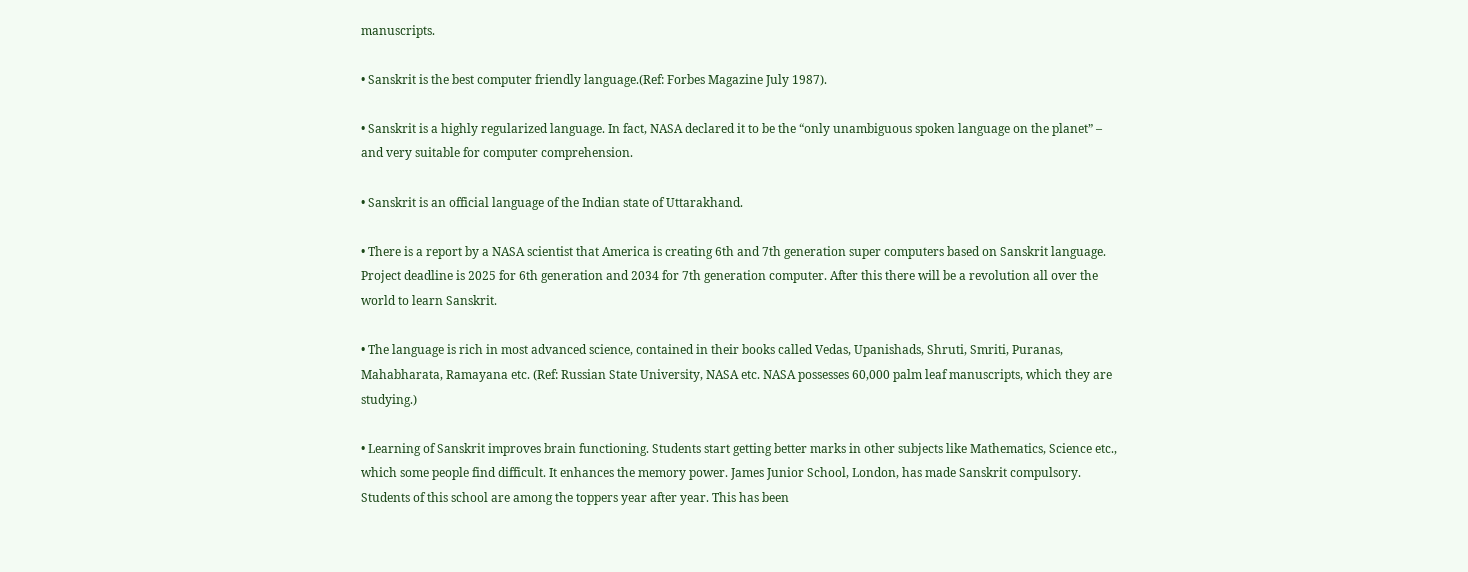manuscripts.

• Sanskrit is the best computer friendly language.(Ref: Forbes Magazine July 1987).

• Sanskrit is a highly regularized language. In fact, NASA declared it to be the “only unambiguous spoken language on the planet” – and very suitable for computer comprehension.

• Sanskrit is an official language of the Indian state of Uttarakhand.

• There is a report by a NASA scientist that America is creating 6th and 7th generation super computers based on Sanskrit language. Project deadline is 2025 for 6th generation and 2034 for 7th generation computer. After this there will be a revolution all over the world to learn Sanskrit.

• The language is rich in most advanced science, contained in their books called Vedas, Upanishads, Shruti, Smriti, Puranas, Mahabharata, Ramayana etc. (Ref: Russian State University, NASA etc. NASA possesses 60,000 palm leaf manuscripts, which they are studying.)

• Learning of Sanskrit improves brain functioning. Students start getting better marks in other subjects like Mathematics, Science etc., which some people find difficult. It enhances the memory power. James Junior School, London, has made Sanskrit compulsory. Students of this school are among the toppers year after year. This has been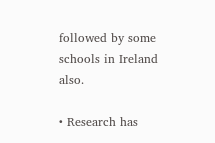followed by some schools in Ireland also.

• Research has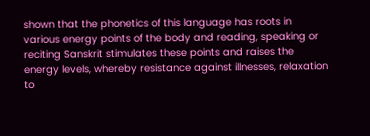shown that the phonetics of this language has roots in various energy points of the body and reading, speaking or reciting Sanskrit stimulates these points and raises the energy levels, whereby resistance against illnesses, relaxation to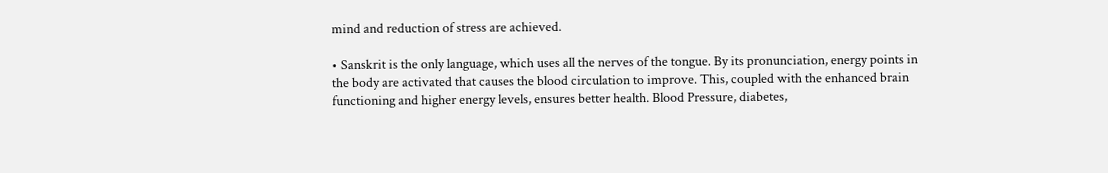mind and reduction of stress are achieved.

• Sanskrit is the only language, which uses all the nerves of the tongue. By its pronunciation, energy points in the body are activated that causes the blood circulation to improve. This, coupled with the enhanced brain functioning and higher energy levels, ensures better health. Blood Pressure, diabetes,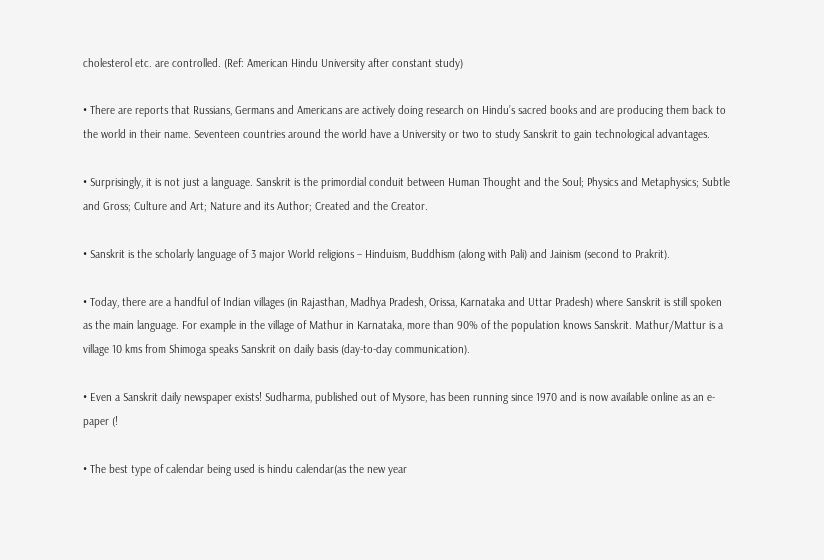cholesterol etc. are controlled. (Ref: American Hindu University after constant study)

• There are reports that Russians, Germans and Americans are actively doing research on Hindu’s sacred books and are producing them back to the world in their name. Seventeen countries around the world have a University or two to study Sanskrit to gain technological advantages.

• Surprisingly, it is not just a language. Sanskrit is the primordial conduit between Human Thought and the Soul; Physics and Metaphysics; Subtle and Gross; Culture and Art; Nature and its Author; Created and the Creator.

• Sanskrit is the scholarly language of 3 major World religions – Hinduism, Buddhism (along with Pali) and Jainism (second to Prakrit).

• Today, there are a handful of Indian villages (in Rajasthan, Madhya Pradesh, Orissa, Karnataka and Uttar Pradesh) where Sanskrit is still spoken as the main language. For example in the village of Mathur in Karnataka, more than 90% of the population knows Sanskrit. Mathur/Mattur is a village 10 kms from Shimoga speaks Sanskrit on daily basis (day-to-day communication).

• Even a Sanskrit daily newspaper exists! Sudharma, published out of Mysore, has been running since 1970 and is now available online as an e-paper (!

• The best type of calendar being used is hindu calendar(as the new year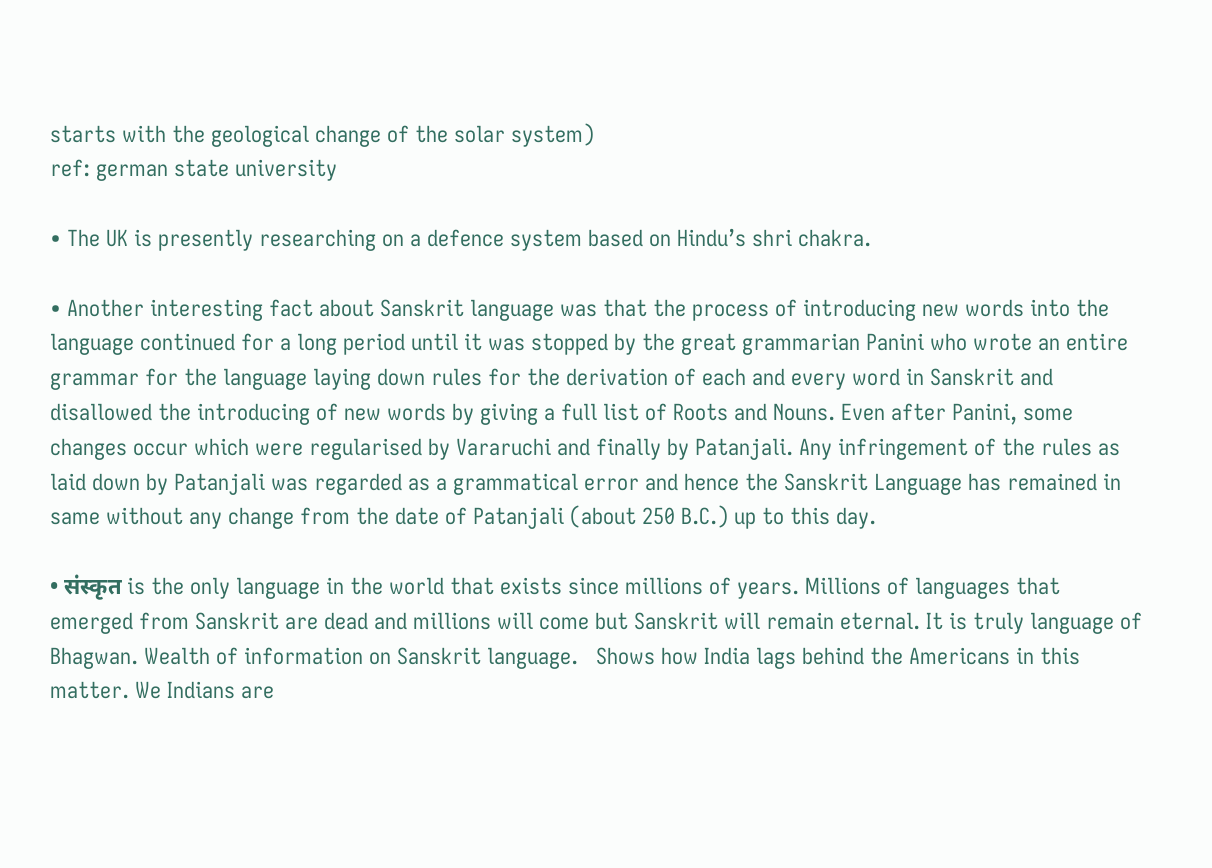starts with the geological change of the solar system)
ref: german state university

• The UK is presently researching on a defence system based on Hindu’s shri chakra.

• Another interesting fact about Sanskrit language was that the process of introducing new words into the language continued for a long period until it was stopped by the great grammarian Panini who wrote an entire grammar for the language laying down rules for the derivation of each and every word in Sanskrit and disallowed the introducing of new words by giving a full list of Roots and Nouns. Even after Panini, some changes occur which were regularised by Vararuchi and finally by Patanjali. Any infringement of the rules as laid down by Patanjali was regarded as a grammatical error and hence the Sanskrit Language has remained in same without any change from the date of Patanjali (about 250 B.C.) up to this day.

• संस्कृत is the only language in the world that exists since millions of years. Millions of languages that emerged from Sanskrit are dead and millions will come but Sanskrit will remain eternal. It is truly language of Bhagwan. Wealth of information on Sanskrit language.   Shows how India lags behind the Americans in this matter. We Indians are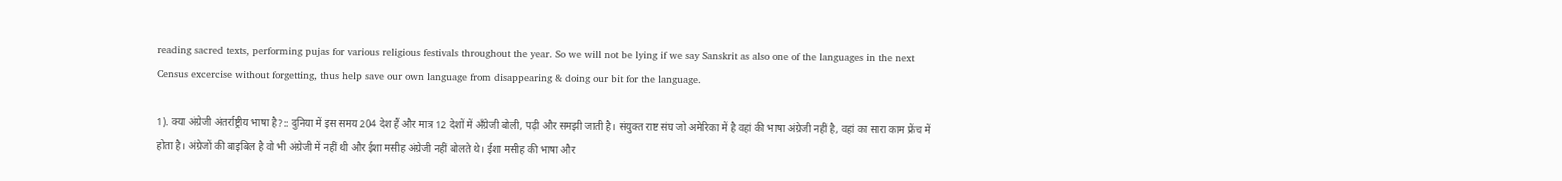reading sacred texts, performing pujas for various religious festivals throughout the year. So we will not be lying if we say Sanskrit as also one of the languages in the next Census excercise without forgetting, thus help save our own language from disappearing & doing our bit for the language.

1). क्या अंग्रेजी अंतर्राष्ट्रीय भाषा है?:: दुनिया में इस समय 204 देश हैं और मात्र 12 देशों में अँग्रेजी बोली, पढ़ी और समझी जाती है। संयुक्त राष्ट संघ जो अमेरिका में है वहां की भाषा अंग्रेजी नहीं है, वहां का सारा काम फ्रेंच में होता है। अंग्रेजों की बाइबिल है वो भी अंग्रेजी में नहीं थी और ईशा मसीह अंग्रेजी नहीं बोलते थे। ईशा मसीह की भाषा और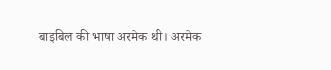बाइबिल की भाषा अरमेक थी। अरमेक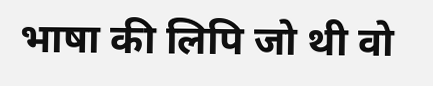भाषा की लिपि जो थी वो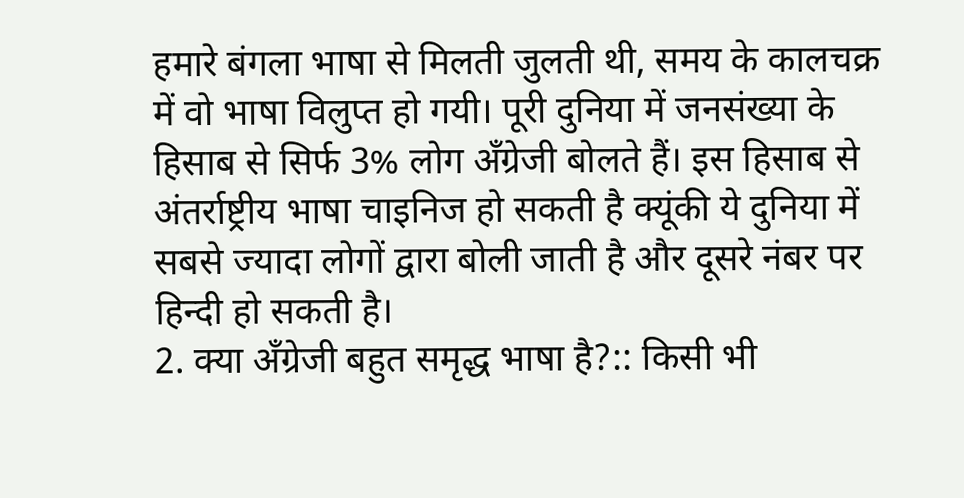हमारे बंगला भाषा से मिलती जुलती थी, समय के कालचक्र में वो भाषा विलुप्त हो गयी। पूरी दुनिया में जनसंख्या के हिसाब से सिर्फ 3% लोग अँग्रेजी बोलते हैं। इस हिसाब से अंतर्राष्ट्रीय भाषा चाइनिज हो सकती है क्यूंकी ये दुनिया में सबसे ज्यादा लोगों द्वारा बोली जाती है और दूसरे नंबर पर हिन्दी हो सकती है।
2. क्या अँग्रेजी बहुत समृद्ध भाषा है?:: किसी भी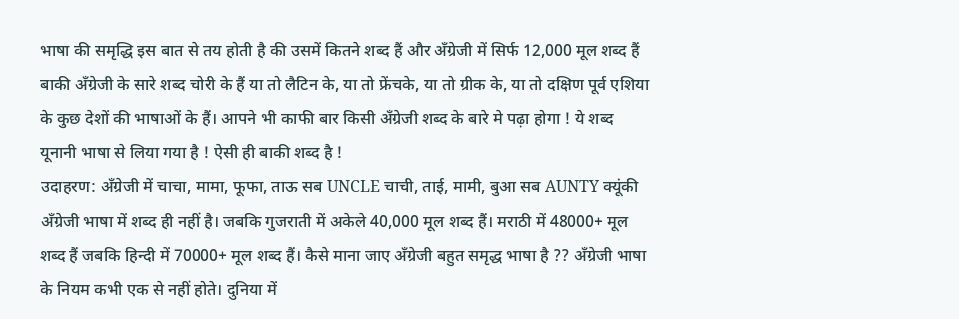भाषा की समृद्धि इस बात से तय होती है की उसमें कितने शब्द हैं और अँग्रेजी में सिर्फ 12,000 मूल शब्द हैं बाकी अँग्रेजी के सारे शब्द चोरी के हैं या तो लैटिन के, या तो फ्रेंचके, या तो ग्रीक के, या तो दक्षिण पूर्व एशिया के कुछ देशों की भाषाओं के हैं। आपने भी काफी बार किसी अँग्रेजी शब्द के बारे मे पढ़ा होगा ! ये शब्द यूनानी भाषा से लिया गया है ! ऐसी ही बाकी शब्द है !
उदाहरण: अँग्रेजी में चाचा, मामा, फूफा, ताऊ सब UNCLE चाची, ताई, मामी, बुआ सब AUNTY क्यूंकी अँग्रेजी भाषा में शब्द ही नहीं है। जबकि गुजराती में अकेले 40,000 मूल शब्द हैं। मराठी में 48000+ मूल शब्द हैं जबकि हिन्दी में 70000+ मूल शब्द हैं। कैसे माना जाए अँग्रेजी बहुत समृद्ध भाषा है ?? अँग्रेजी भाषा के नियम कभी एक से नहीं होते। दुनिया में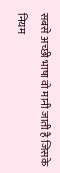सबसे अच्छी भाषा वो मानी जाती है जिसके नियम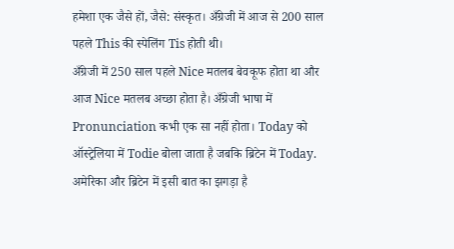हमेशा एक जैसे हों, जैसे: संस्कृत। अँग्रेजी में आज से 200 साल पहले This की स्पेलिंग Tis होती थी।
अँग्रेजी में 250 साल पहले Nice मतलब बेवकूफ होता था और आज Nice मतलब अच्छा होता है। अँग्रेजी भाषा में Pronunciation कभी एक सा नहीं होता। Today को ऑस्ट्रेलिया में Todie बोला जाता है जबकि ब्रिटेन में Today. अमेरिका और ब्रिटेन में इसी बात का झगड़ा है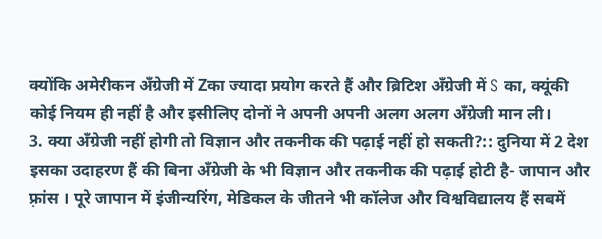क्योंकि अमेरीकन अँग्रेजी में Zका ज्यादा प्रयोग करते हैं और ब्रिटिश अँग्रेजी में S का, क्यूंकी कोई नियम ही नहीं है और इसीलिए दोनों ने अपनी अपनी अलग अलग अँग्रेजी मान ली।
3. क्या अँग्रेजी नहीं होगी तो विज्ञान और तकनीक की पढ़ाई नहीं हो सकती?:: दुनिया में 2 देश इसका उदाहरण हैं की बिना अँग्रेजी के भी विज्ञान और तकनीक की पढ़ाई होटी है- जापान और फ़्रांस । पूरे जापान में इंजीन्यरिंग, मेडिकल के जीतने भी कॉलेज और विश्वविद्यालय हैं सबमें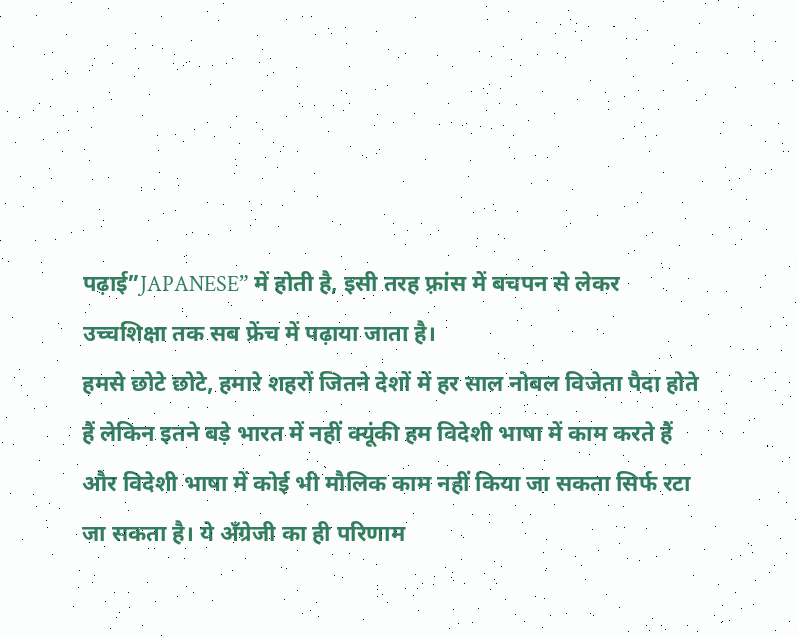पढ़ाई”JAPANESE” में होती है, इसी तरह फ़्रांस में बचपन से लेकर उच्चशिक्षा तक सब फ्रेंच में पढ़ाया जाता है।
हमसे छोटे छोटे, हमारे शहरों जितने देशों में हर साल नोबल विजेता पैदा होते हैं लेकिन इतने बड़े भारत में नहीं क्यूंकी हम विदेशी भाषा में काम करते हैं और विदेशी भाषा में कोई भी मौलिक काम नहीं किया जा सकता सिर्फ रटा जा सकता है। ये अँग्रेजी का ही परिणाम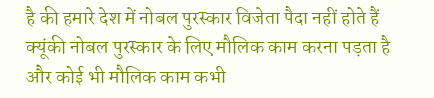है की हमारे देश में नोबल पुरस्कार विजेता पैदा नहीं होते हैं क्यूंकी नोबल पुरस्कार के लिए मौलिक काम करना पड़ता है और कोई भी मौलिक काम कभी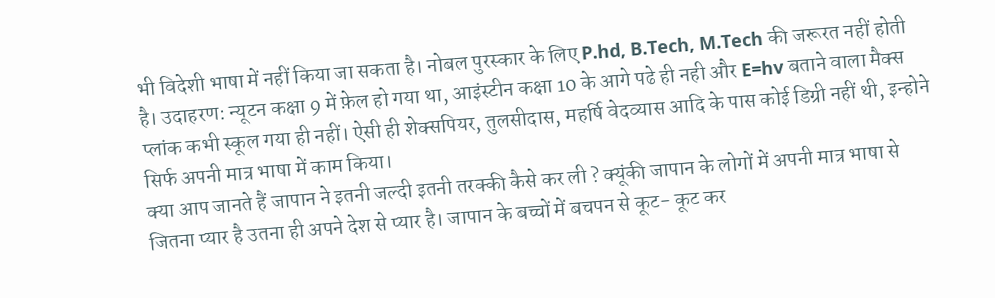भी विदेशी भाषा में नहीं किया जा सकता है। नोबल पुरस्कार के लिए P.hd, B.Tech, M.Tech की जरूरत नहीं होती है। उदाहरण: न्यूटन कक्षा 9 में फ़ेल हो गया था, आइंस्टीन कक्षा 10 के आगे पढे ही नही और E=hv बताने वाला मैक्स प्लांक कभी स्कूल गया ही नहीं। ऐसी ही शेक्सपियर, तुलसीदास, महर्षि वेदव्यास आदि के पास कोई डिग्री नहीं थी, इन्होने सिर्फ अपनी मात्र भाषा में काम किया।
क्या आप जानते हैं जापान ने इतनी जल्दी इतनी तरक्की कैसे कर ली ? क्यूंकी जापान के लोगों में अपनी मात्र भाषा से जितना प्यार है उतना ही अपने देश से प्यार है। जापान के बच्चों में बचपन से कूट- कूट कर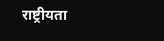राष्ट्रीयता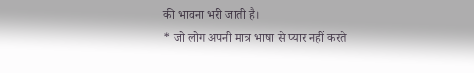की भावना भरी जाती है।
* जो लोग अपनी मात्र भाषा से प्यार नहीं करते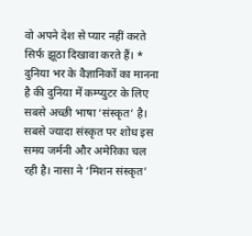वो अपने देश से प्यार नहीं करते सिर्फ झूठा दिखावा करते हैं। *
दुनिया भर के वैज्ञानिकों का मानना है की दुनिया में कम्प्युटर के लिए सबसे अच्छी भाषा ‘संस्कृत’ है। सबसे ज्यादा संस्कृत पर शोध इस समय जर्मनी और अमेरिका चल रही है। नासा ने ‘मिशन संस्कृत’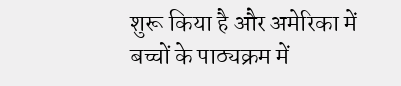शुरू किया है और अमेरिका में बच्चों के पाठ्यक्रम में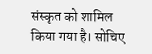संस्कृत को शामिल किया गया है। सोचिए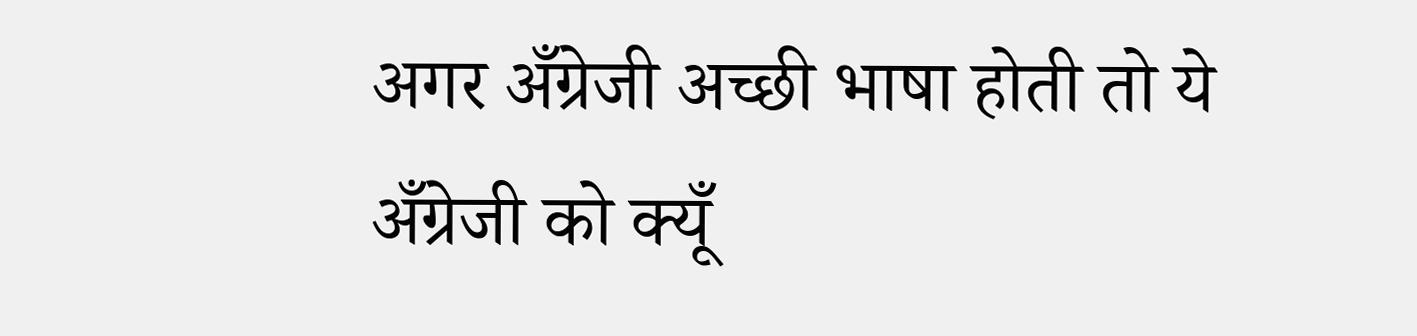अगर अँग्रेजी अच्छी भाषा होती तो ये अँग्रेजी को क्यूँ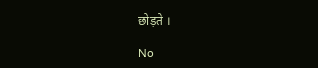छोड़ते ।

No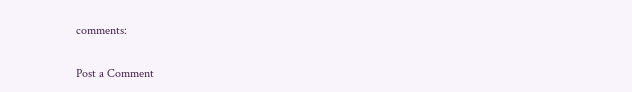comments:

Post a Comment